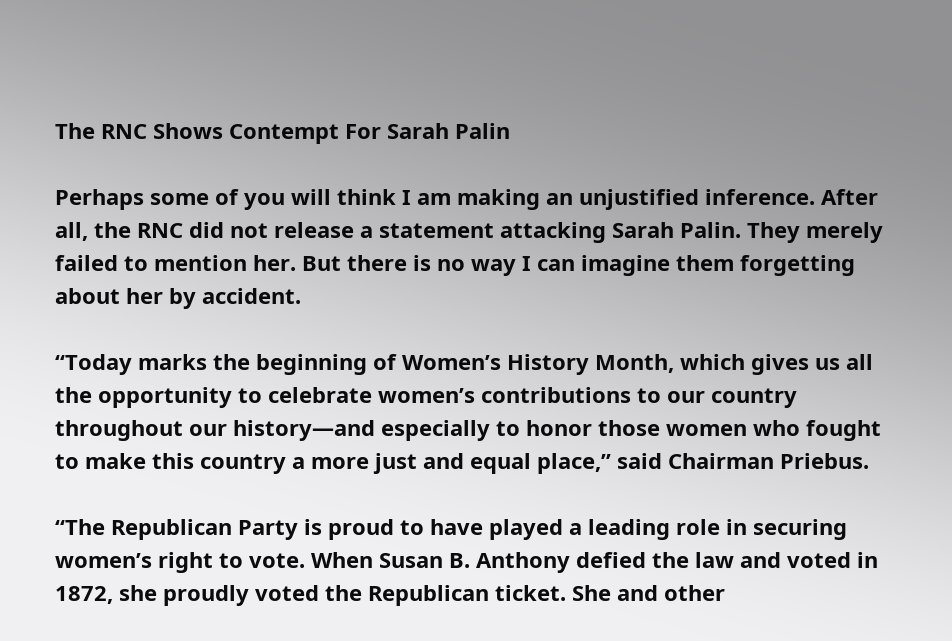The RNC Shows Contempt For Sarah Palin

Perhaps some of you will think I am making an unjustified inference. After all, the RNC did not release a statement attacking Sarah Palin. They merely failed to mention her. But there is no way I can imagine them forgetting about her by accident.

“Today marks the beginning of Women’s History Month, which gives us all the opportunity to celebrate women’s contributions to our country throughout our history—and especially to honor those women who fought to make this country a more just and equal place,” said Chairman Priebus.

“The Republican Party is proud to have played a leading role in securing women’s right to vote. When Susan B. Anthony defied the law and voted in 1872, she proudly voted the Republican ticket. She and other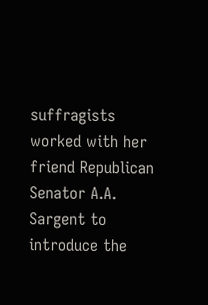suffragists worked with her friend Republican Senator A.A. Sargent to introduce the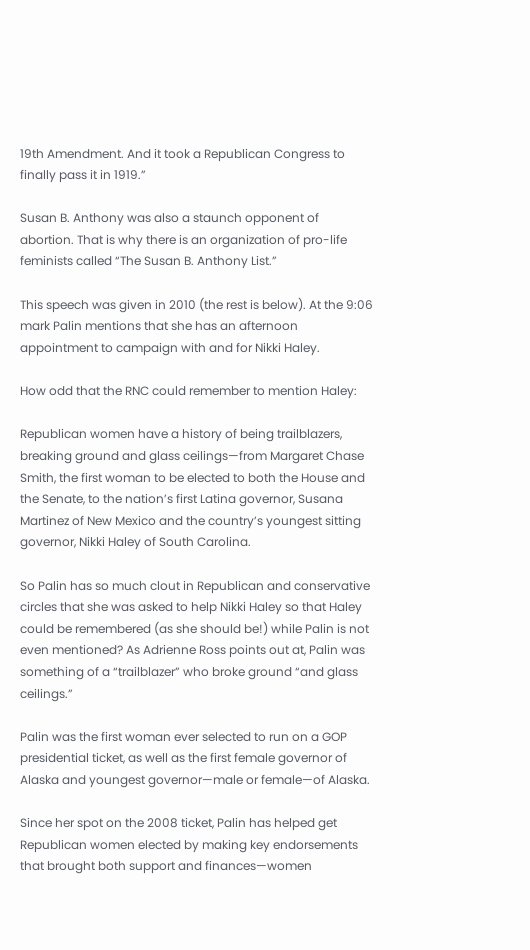19th Amendment. And it took a Republican Congress to finally pass it in 1919.”

Susan B. Anthony was also a staunch opponent of abortion. That is why there is an organization of pro-life feminists called “The Susan B. Anthony List.”

This speech was given in 2010 (the rest is below). At the 9:06 mark Palin mentions that she has an afternoon appointment to campaign with and for Nikki Haley.

How odd that the RNC could remember to mention Haley:

Republican women have a history of being trailblazers, breaking ground and glass ceilings—from Margaret Chase Smith, the first woman to be elected to both the House and the Senate, to the nation’s first Latina governor, Susana Martinez of New Mexico and the country’s youngest sitting governor, Nikki Haley of South Carolina.

So Palin has so much clout in Republican and conservative circles that she was asked to help Nikki Haley so that Haley could be remembered (as she should be!) while Palin is not even mentioned? As Adrienne Ross points out at, Palin was something of a “trailblazer” who broke ground “and glass ceilings.”

Palin was the first woman ever selected to run on a GOP presidential ticket, as well as the first female governor of Alaska and youngest governor—male or female—of Alaska.

Since her spot on the 2008 ticket, Palin has helped get Republican women elected by making key endorsements that brought both support and finances—women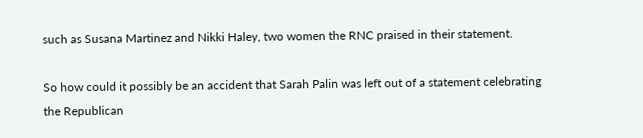such as Susana Martinez and Nikki Haley, two women the RNC praised in their statement.

So how could it possibly be an accident that Sarah Palin was left out of a statement celebrating the Republican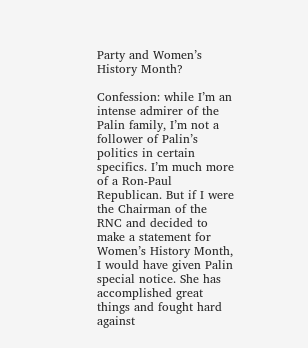Party and Women’s History Month?

Confession: while I’m an intense admirer of the Palin family, I’m not a follower of Palin’s politics in certain specifics. I’m much more of a Ron-Paul Republican. But if I were the Chairman of the RNC and decided to make a statement for Women’s History Month, I would have given Palin special notice. She has accomplished great things and fought hard against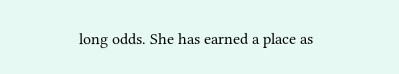long odds. She has earned a place as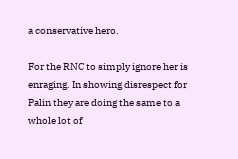a conservative hero.

For the RNC to simply ignore her is enraging. In showing disrespect for Palin they are doing the same to a whole lot of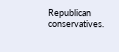Republican conservatives.